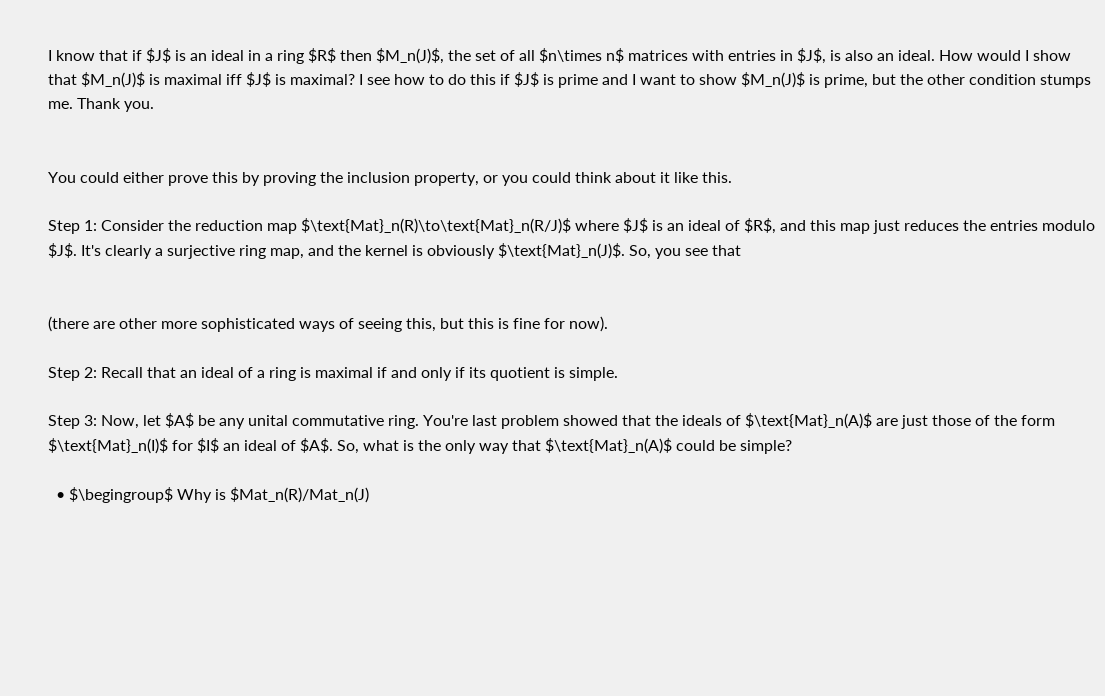I know that if $J$ is an ideal in a ring $R$ then $M_n(J)$, the set of all $n\times n$ matrices with entries in $J$, is also an ideal. How would I show that $M_n(J)$ is maximal iff $J$ is maximal? I see how to do this if $J$ is prime and I want to show $M_n(J)$ is prime, but the other condition stumps me. Thank you.


You could either prove this by proving the inclusion property, or you could think about it like this.

Step 1: Consider the reduction map $\text{Mat}_n(R)\to\text{Mat}_n(R/J)$ where $J$ is an ideal of $R$, and this map just reduces the entries modulo $J$. It's clearly a surjective ring map, and the kernel is obviously $\text{Mat}_n(J)$. So, you see that


(there are other more sophisticated ways of seeing this, but this is fine for now).

Step 2: Recall that an ideal of a ring is maximal if and only if its quotient is simple.

Step 3: Now, let $A$ be any unital commutative ring. You're last problem showed that the ideals of $\text{Mat}_n(A)$ are just those of the form $\text{Mat}_n(I)$ for $I$ an ideal of $A$. So, what is the only way that $\text{Mat}_n(A)$ could be simple?

  • $\begingroup$ Why is $Mat_n(R)/Mat_n(J)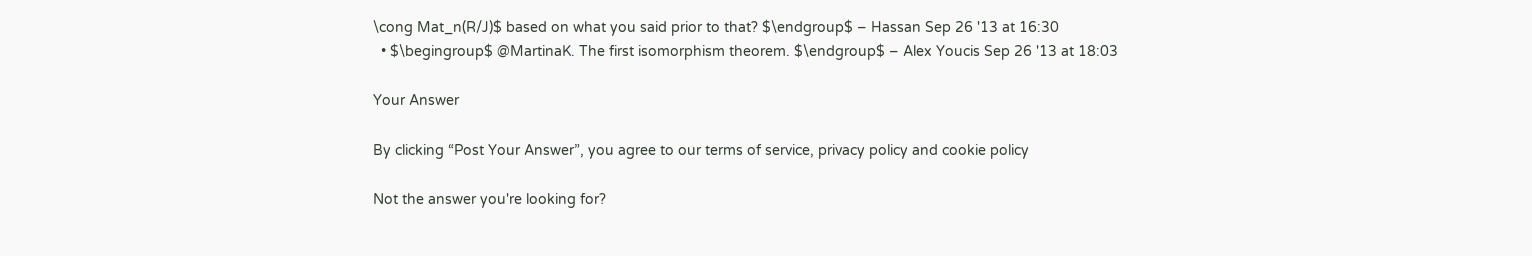\cong Mat_n(R/J)$ based on what you said prior to that? $\endgroup$ – Hassan Sep 26 '13 at 16:30
  • $\begingroup$ @MartinaK. The first isomorphism theorem. $\endgroup$ – Alex Youcis Sep 26 '13 at 18:03

Your Answer

By clicking “Post Your Answer”, you agree to our terms of service, privacy policy and cookie policy

Not the answer you're looking for?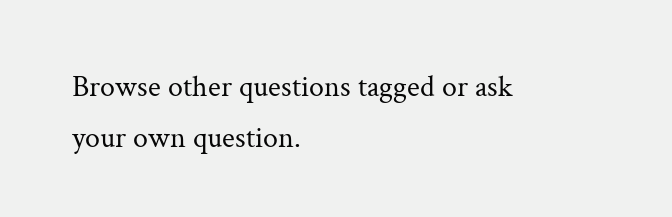Browse other questions tagged or ask your own question.